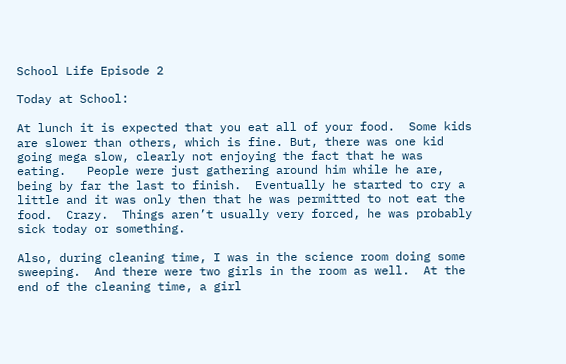School Life Episode 2

Today at School:

At lunch it is expected that you eat all of your food.  Some kids are slower than others, which is fine. But, there was one kid going mega slow, clearly not enjoying the fact that he was eating.   People were just gathering around him while he are, being by far the last to finish.  Eventually he started to cry a little and it was only then that he was permitted to not eat the food.  Crazy.  Things aren’t usually very forced, he was probably sick today or something.

Also, during cleaning time, I was in the science room doing some sweeping.  And there were two girls in the room as well.  At the end of the cleaning time, a girl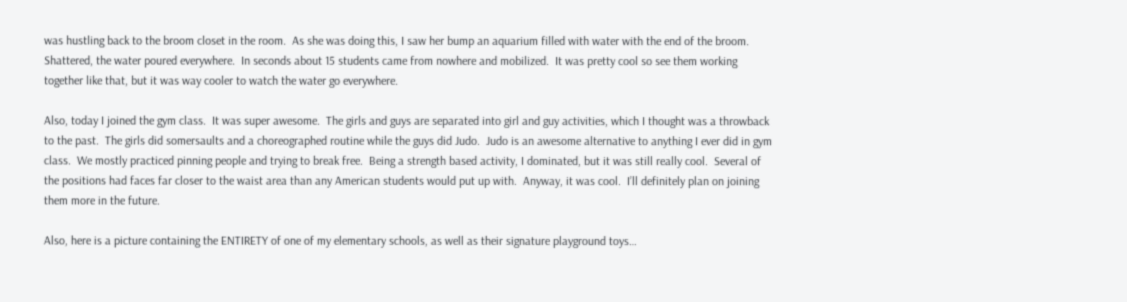was hustling back to the broom closet in the room.  As she was doing this, I saw her bump an aquarium filled with water with the end of the broom.  Shattered, the water poured everywhere.  In seconds about 15 students came from nowhere and mobilized.  It was pretty cool so see them working together like that, but it was way cooler to watch the water go everywhere.

Also, today I joined the gym class.  It was super awesome.  The girls and guys are separated into girl and guy activities, which I thought was a throwback to the past.  The girls did somersaults and a choreographed routine while the guys did Judo.  Judo is an awesome alternative to anything I ever did in gym class.  We mostly practiced pinning people and trying to break free.  Being a strength based activity, I dominated, but it was still really cool.  Several of the positions had faces far closer to the waist area than any American students would put up with.  Anyway, it was cool.  I’ll definitely plan on joining them more in the future.

Also, here is a picture containing the ENTIRETY of one of my elementary schools, as well as their signature playground toys…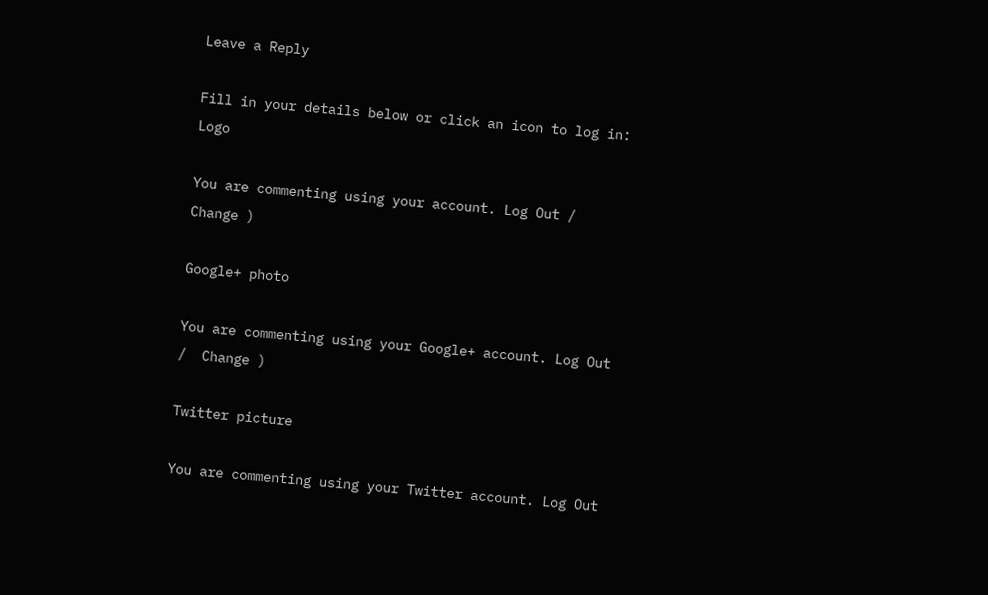Leave a Reply

Fill in your details below or click an icon to log in: Logo

You are commenting using your account. Log Out /  Change )

Google+ photo

You are commenting using your Google+ account. Log Out /  Change )

Twitter picture

You are commenting using your Twitter account. Log Out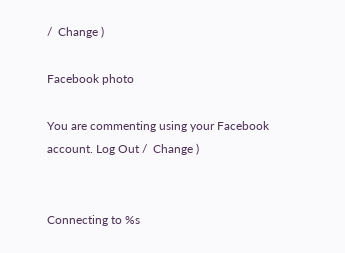/  Change )

Facebook photo

You are commenting using your Facebook account. Log Out /  Change )


Connecting to %s